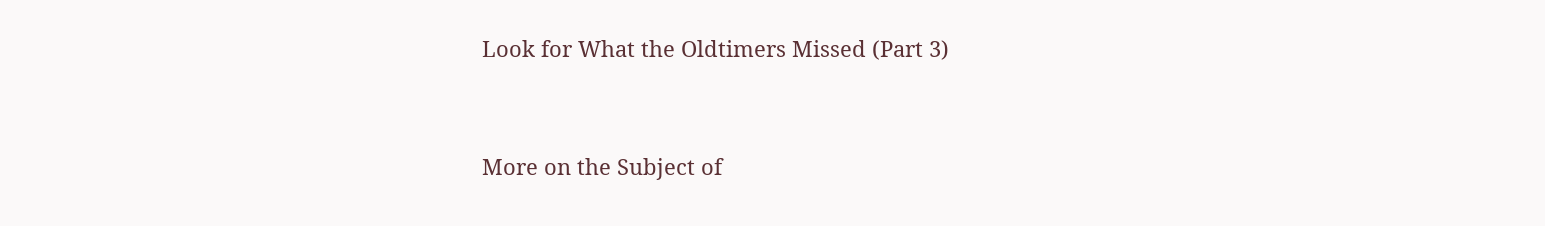Look for What the Oldtimers Missed (Part 3)


More on the Subject of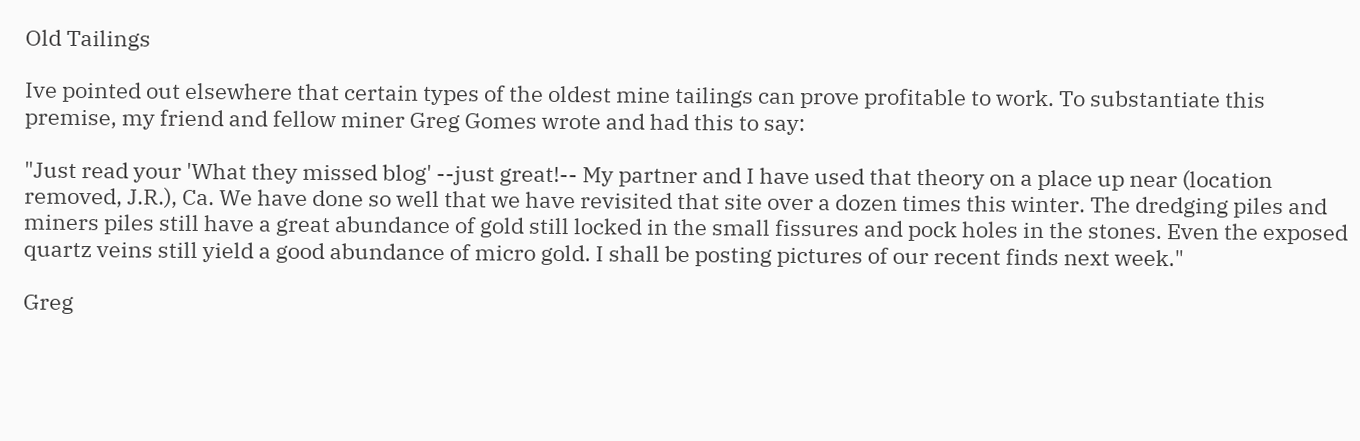Old Tailings

Ive pointed out elsewhere that certain types of the oldest mine tailings can prove profitable to work. To substantiate this premise, my friend and fellow miner Greg Gomes wrote and had this to say:

"Just read your 'What they missed blog' --just great!-- My partner and I have used that theory on a place up near (location removed, J.R.), Ca. We have done so well that we have revisited that site over a dozen times this winter. The dredging piles and miners piles still have a great abundance of gold still locked in the small fissures and pock holes in the stones. Even the exposed quartz veins still yield a good abundance of micro gold. I shall be posting pictures of our recent finds next week."

Greg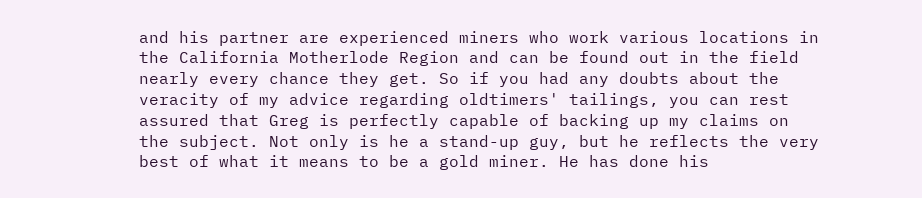and his partner are experienced miners who work various locations in the California Motherlode Region and can be found out in the field nearly every chance they get. So if you had any doubts about the veracity of my advice regarding oldtimers' tailings, you can rest assured that Greg is perfectly capable of backing up my claims on the subject. Not only is he a stand-up guy, but he reflects the very best of what it means to be a gold miner. He has done his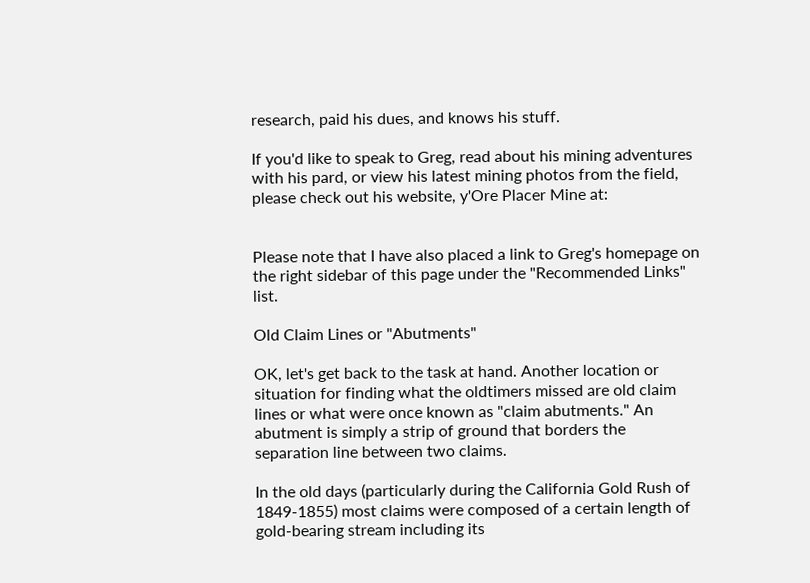research, paid his dues, and knows his stuff.

If you'd like to speak to Greg, read about his mining adventures with his pard, or view his latest mining photos from the field, please check out his website, y'Ore Placer Mine at:


Please note that I have also placed a link to Greg's homepage on the right sidebar of this page under the "Recommended Links" list.

Old Claim Lines or "Abutments"

OK, let's get back to the task at hand. Another location or situation for finding what the oldtimers missed are old claim lines or what were once known as "claim abutments." An abutment is simply a strip of ground that borders the separation line between two claims.

In the old days (particularly during the California Gold Rush of 1849-1855) most claims were composed of a certain length of gold-bearing stream including its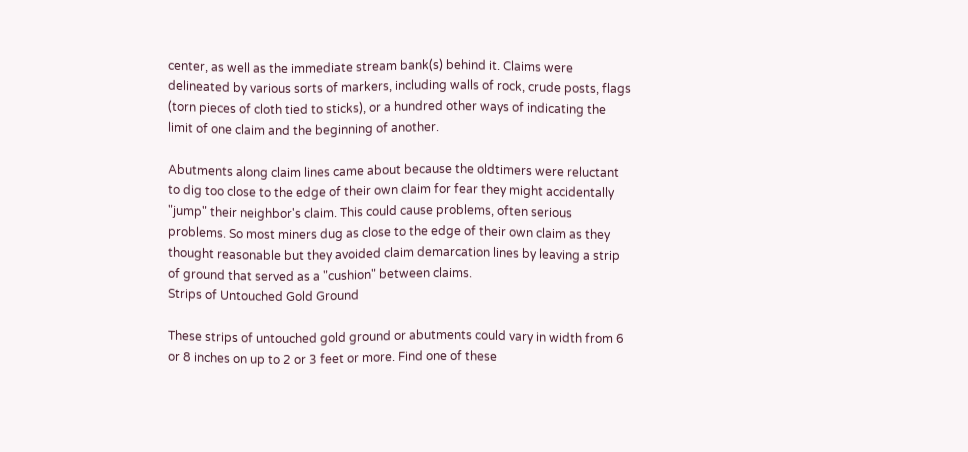center, as well as the immediate stream bank(s) behind it. Claims were delineated by various sorts of markers, including walls of rock, crude posts, flags (torn pieces of cloth tied to sticks), or a hundred other ways of indicating the limit of one claim and the beginning of another.

Abutments along claim lines came about because the oldtimers were reluctant to dig too close to the edge of their own claim for fear they might accidentally "jump" their neighbor's claim. This could cause problems, often serious problems. So most miners dug as close to the edge of their own claim as they thought reasonable but they avoided claim demarcation lines by leaving a strip of ground that served as a "cushion" between claims.
Strips of Untouched Gold Ground

These strips of untouched gold ground or abutments could vary in width from 6 or 8 inches on up to 2 or 3 feet or more. Find one of these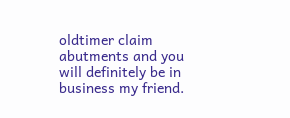oldtimer claim abutments and you will definitely be in business my friend.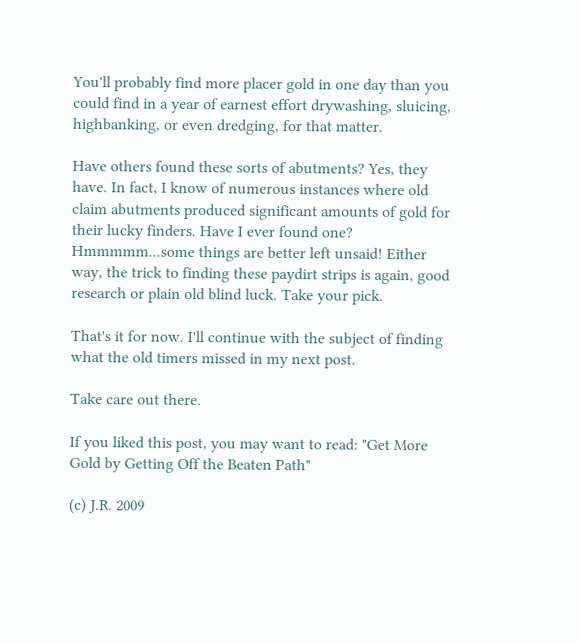You'll probably find more placer gold in one day than you could find in a year of earnest effort drywashing, sluicing, highbanking, or even dredging, for that matter.

Have others found these sorts of abutments? Yes, they have. In fact, I know of numerous instances where old claim abutments produced significant amounts of gold for their lucky finders. Have I ever found one? Hmmmmm...some things are better left unsaid! Either way, the trick to finding these paydirt strips is again, good research or plain old blind luck. Take your pick.

That's it for now. I'll continue with the subject of finding what the old timers missed in my next post.

Take care out there.

If you liked this post, you may want to read: "Get More Gold by Getting Off the Beaten Path"

(c) J.R. 2009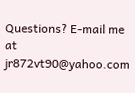Questions? E-mail me at jr872vt90@yahoo.com